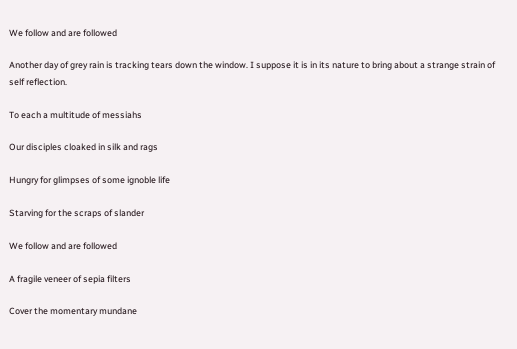We follow and are followed

Another day of grey rain is tracking tears down the window. I suppose it is in its nature to bring about a strange strain of self reflection.

To each a multitude of messiahs

Our disciples cloaked in silk and rags

Hungry for glimpses of some ignoble life

Starving for the scraps of slander

We follow and are followed

A fragile veneer of sepia filters

Cover the momentary mundane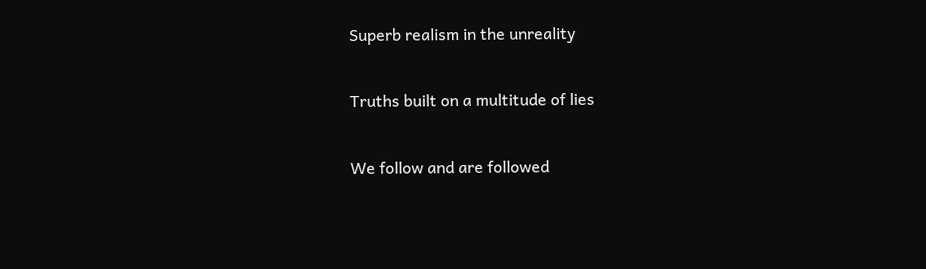Superb realism in the unreality

Truths built on a multitude of lies

We follow and are followed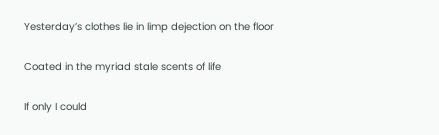Yesterday’s clothes lie in limp dejection on the floor

Coated in the myriad stale scents of life

If only I could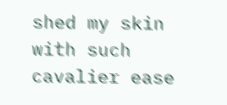shed my skin with such cavalier ease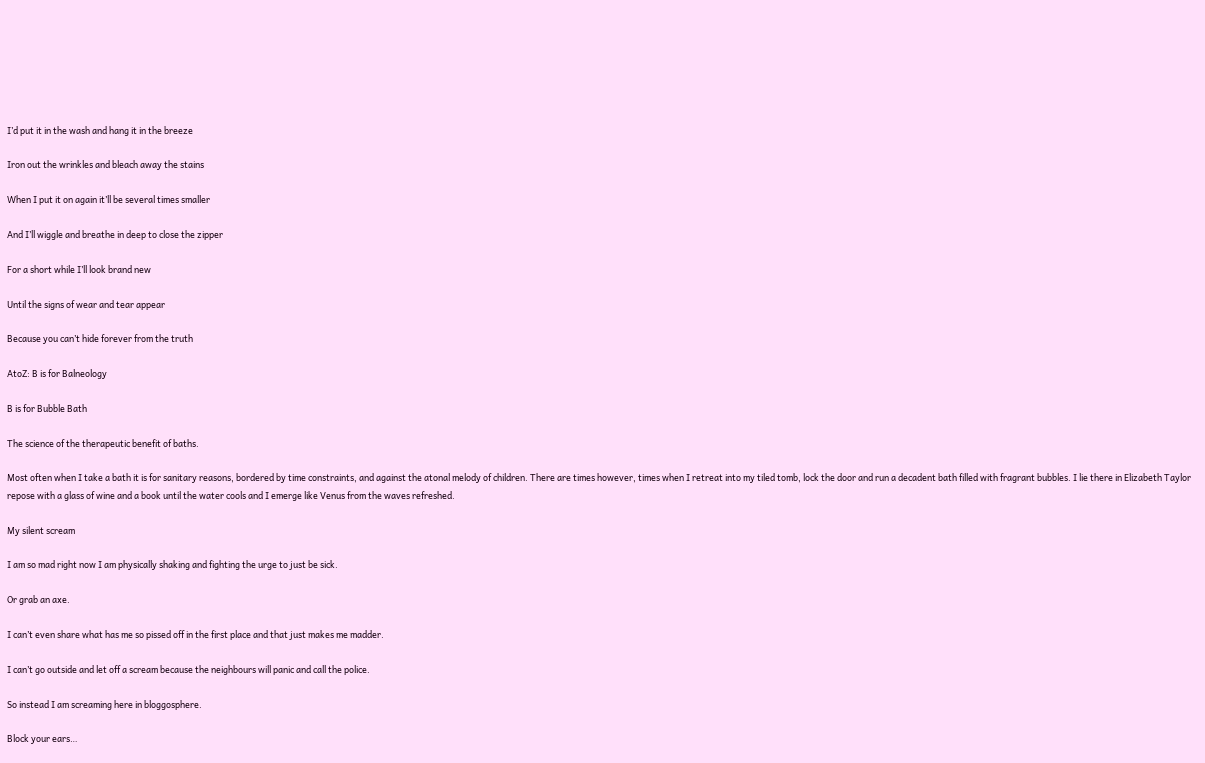I’d put it in the wash and hang it in the breeze

Iron out the wrinkles and bleach away the stains

When I put it on again it’ll be several times smaller

And I’ll wiggle and breathe in deep to close the zipper

For a short while I’ll look brand new

Until the signs of wear and tear appear

Because you can’t hide forever from the truth

AtoZ: B is for Balneology

B is for Bubble Bath

The science of the therapeutic benefit of baths.

Most often when I take a bath it is for sanitary reasons, bordered by time constraints, and against the atonal melody of children. There are times however, times when I retreat into my tiled tomb, lock the door and run a decadent bath filled with fragrant bubbles. I lie there in Elizabeth Taylor repose with a glass of wine and a book until the water cools and I emerge like Venus from the waves refreshed.

My silent scream

I am so mad right now I am physically shaking and fighting the urge to just be sick.

Or grab an axe.

I can’t even share what has me so pissed off in the first place and that just makes me madder.

I can’t go outside and let off a scream because the neighbours will panic and call the police.

So instead I am screaming here in bloggosphere.

Block your ears…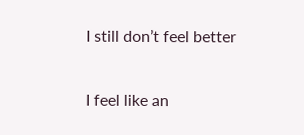I still don’t feel better

I feel like an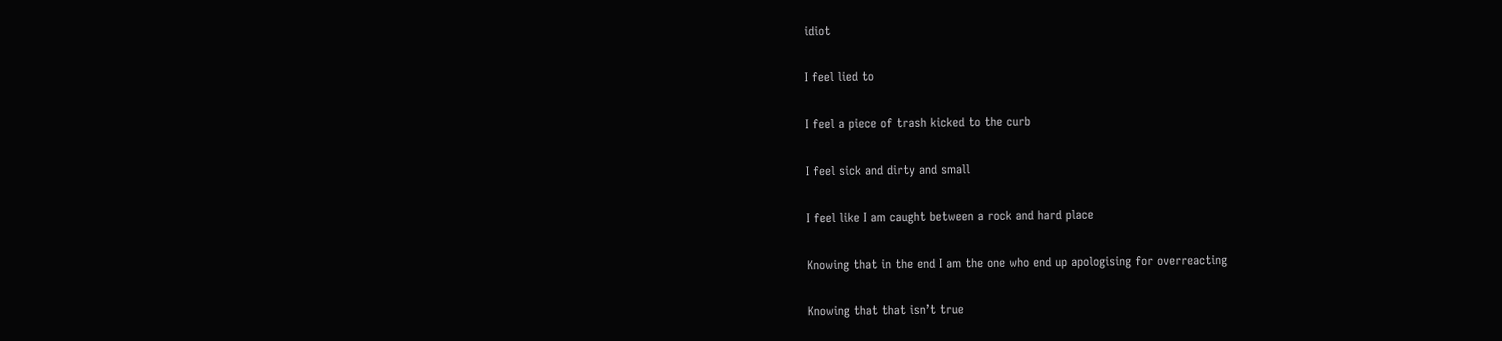idiot

I feel lied to

I feel a piece of trash kicked to the curb

I feel sick and dirty and small

I feel like I am caught between a rock and hard place

Knowing that in the end I am the one who end up apologising for overreacting

Knowing that that isn’t true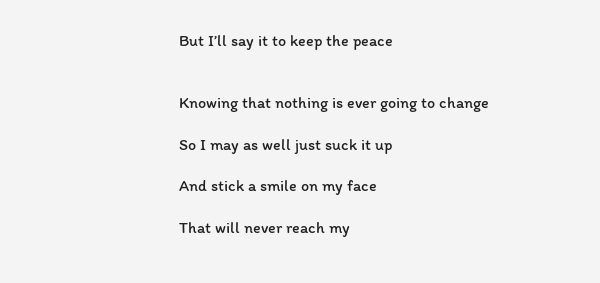But I’ll say it to keep the peace


Knowing that nothing is ever going to change

So I may as well just suck it up

And stick a smile on my face

That will never reach my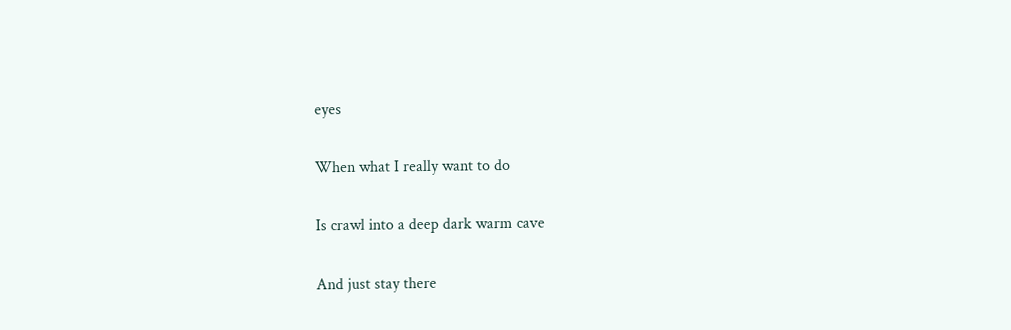eyes

When what I really want to do

Is crawl into a deep dark warm cave

And just stay there